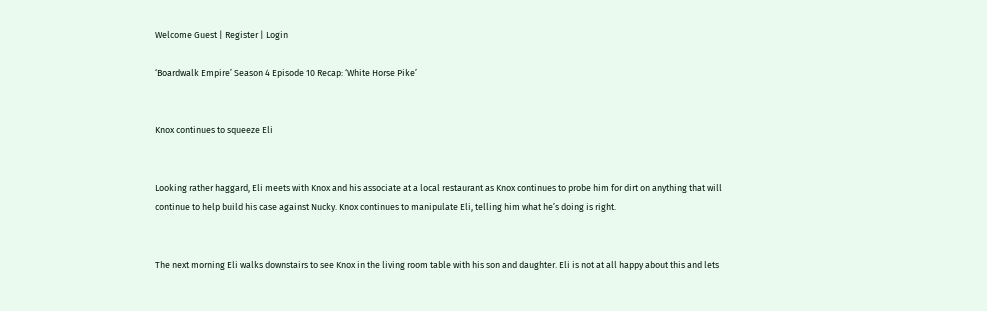Welcome Guest | Register | Login

‘Boardwalk Empire’ Season 4 Episode 10 Recap: ‘White Horse Pike’


Knox continues to squeeze Eli


Looking rather haggard, Eli meets with Knox and his associate at a local restaurant as Knox continues to probe him for dirt on anything that will continue to help build his case against Nucky. Knox continues to manipulate Eli, telling him what he’s doing is right.


The next morning Eli walks downstairs to see Knox in the living room table with his son and daughter. Eli is not at all happy about this and lets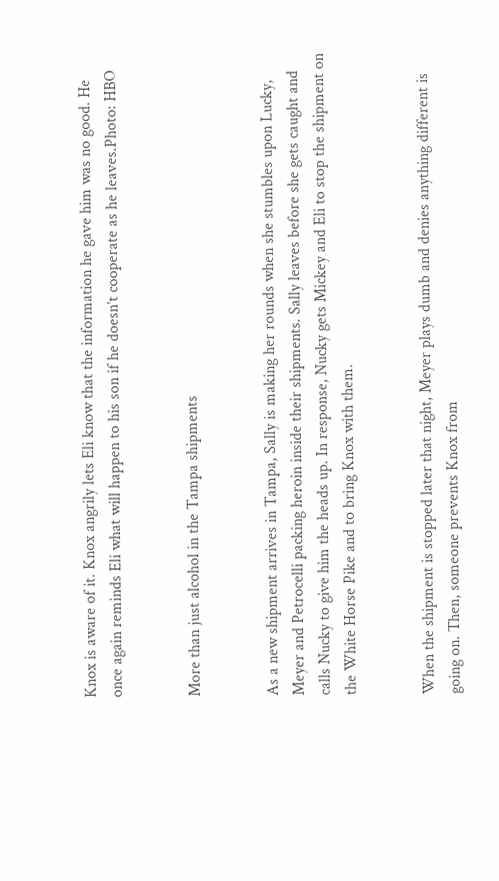Knox is aware of it. Knox angrily lets Eli know that the information he gave him was no good. He once again reminds Eli what will happen to his son if he doesn’t cooperate as he leaves.Photo: HBO


More than just alcohol in the Tampa shipments


As a new shipment arrives in Tampa, Sally is making her rounds when she stumbles upon Lucky, Meyer and Petrocelli packing heroin inside their shipments. Sally leaves before she gets caught and calls Nucky to give him the heads up. In response, Nucky gets Mickey and Eli to stop the shipment on the White Horse Pike and to bring Knox with them.


When the shipment is stopped later that night, Meyer plays dumb and denies anything different is going on. Then, someone prevents Knox from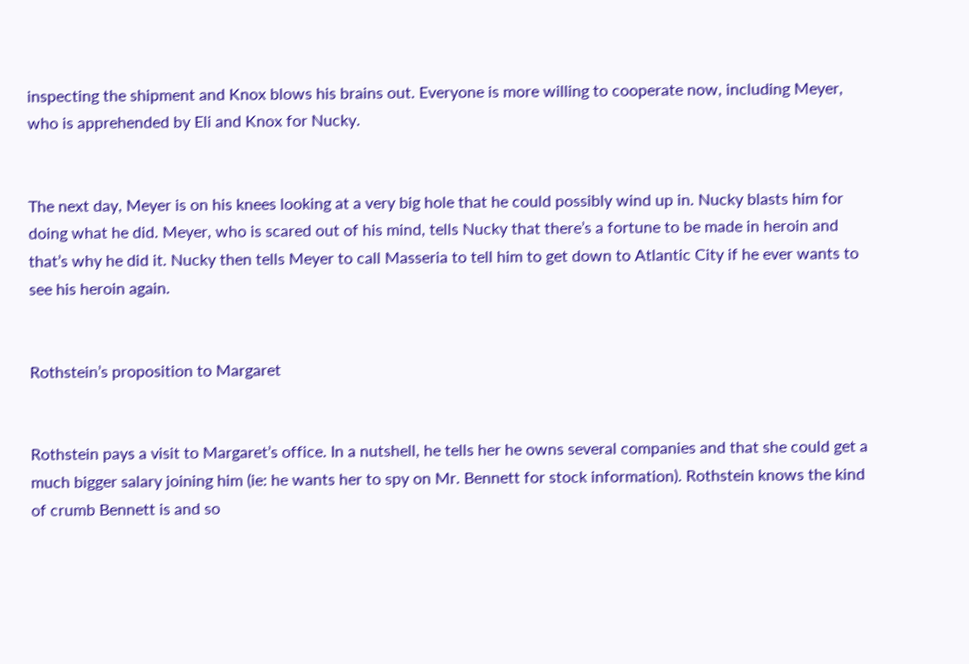inspecting the shipment and Knox blows his brains out. Everyone is more willing to cooperate now, including Meyer, who is apprehended by Eli and Knox for Nucky.


The next day, Meyer is on his knees looking at a very big hole that he could possibly wind up in. Nucky blasts him for doing what he did. Meyer, who is scared out of his mind, tells Nucky that there’s a fortune to be made in heroin and that’s why he did it. Nucky then tells Meyer to call Masseria to tell him to get down to Atlantic City if he ever wants to see his heroin again.


Rothstein’s proposition to Margaret


Rothstein pays a visit to Margaret’s office. In a nutshell, he tells her he owns several companies and that she could get a much bigger salary joining him (ie: he wants her to spy on Mr. Bennett for stock information). Rothstein knows the kind of crumb Bennett is and so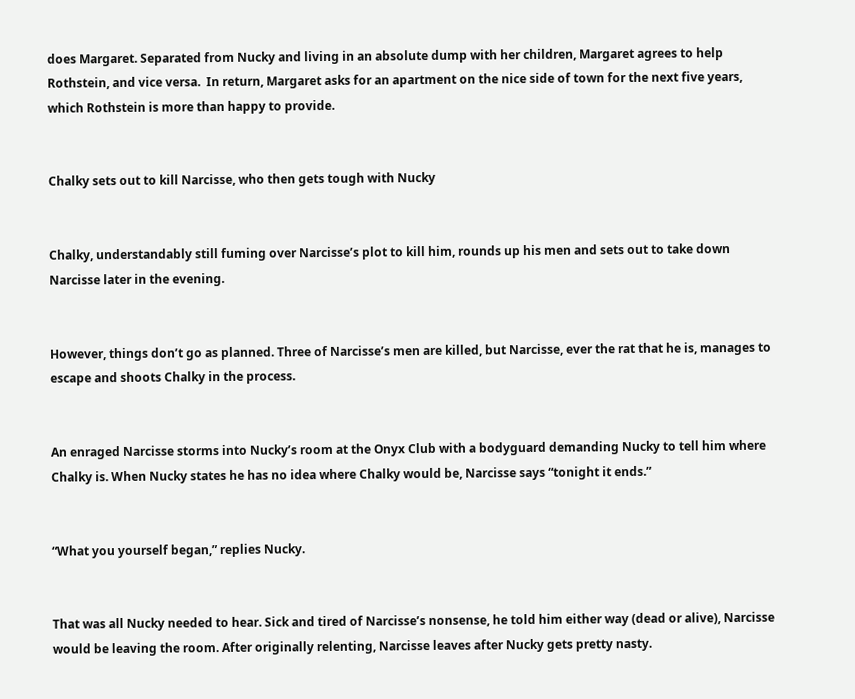does Margaret. Separated from Nucky and living in an absolute dump with her children, Margaret agrees to help Rothstein, and vice versa.  In return, Margaret asks for an apartment on the nice side of town for the next five years, which Rothstein is more than happy to provide.


Chalky sets out to kill Narcisse, who then gets tough with Nucky


Chalky, understandably still fuming over Narcisse’s plot to kill him, rounds up his men and sets out to take down Narcisse later in the evening.


However, things don’t go as planned. Three of Narcisse’s men are killed, but Narcisse, ever the rat that he is, manages to escape and shoots Chalky in the process.


An enraged Narcisse storms into Nucky’s room at the Onyx Club with a bodyguard demanding Nucky to tell him where Chalky is. When Nucky states he has no idea where Chalky would be, Narcisse says “tonight it ends.”


“What you yourself began,” replies Nucky.


That was all Nucky needed to hear. Sick and tired of Narcisse’s nonsense, he told him either way (dead or alive), Narcisse would be leaving the room. After originally relenting, Narcisse leaves after Nucky gets pretty nasty.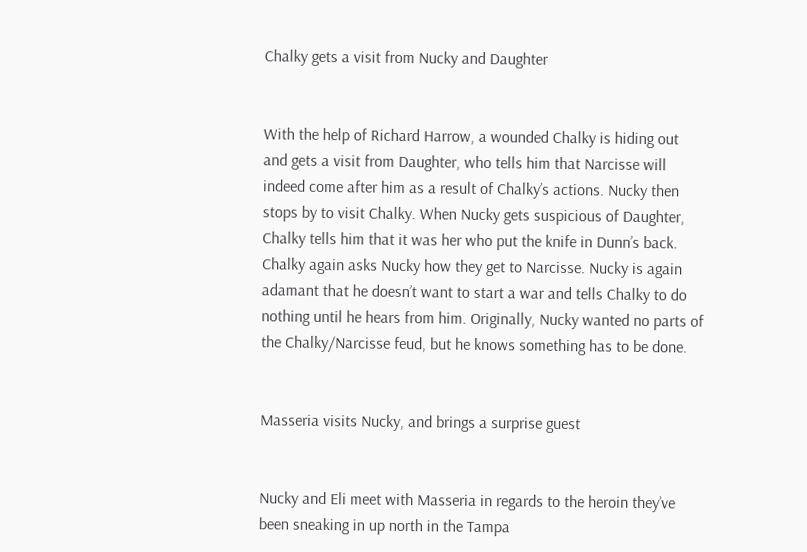Chalky gets a visit from Nucky and Daughter


With the help of Richard Harrow, a wounded Chalky is hiding out and gets a visit from Daughter, who tells him that Narcisse will indeed come after him as a result of Chalky’s actions. Nucky then stops by to visit Chalky. When Nucky gets suspicious of Daughter, Chalky tells him that it was her who put the knife in Dunn’s back. Chalky again asks Nucky how they get to Narcisse. Nucky is again adamant that he doesn’t want to start a war and tells Chalky to do nothing until he hears from him. Originally, Nucky wanted no parts of the Chalky/Narcisse feud, but he knows something has to be done.


Masseria visits Nucky, and brings a surprise guest


Nucky and Eli meet with Masseria in regards to the heroin they’ve been sneaking in up north in the Tampa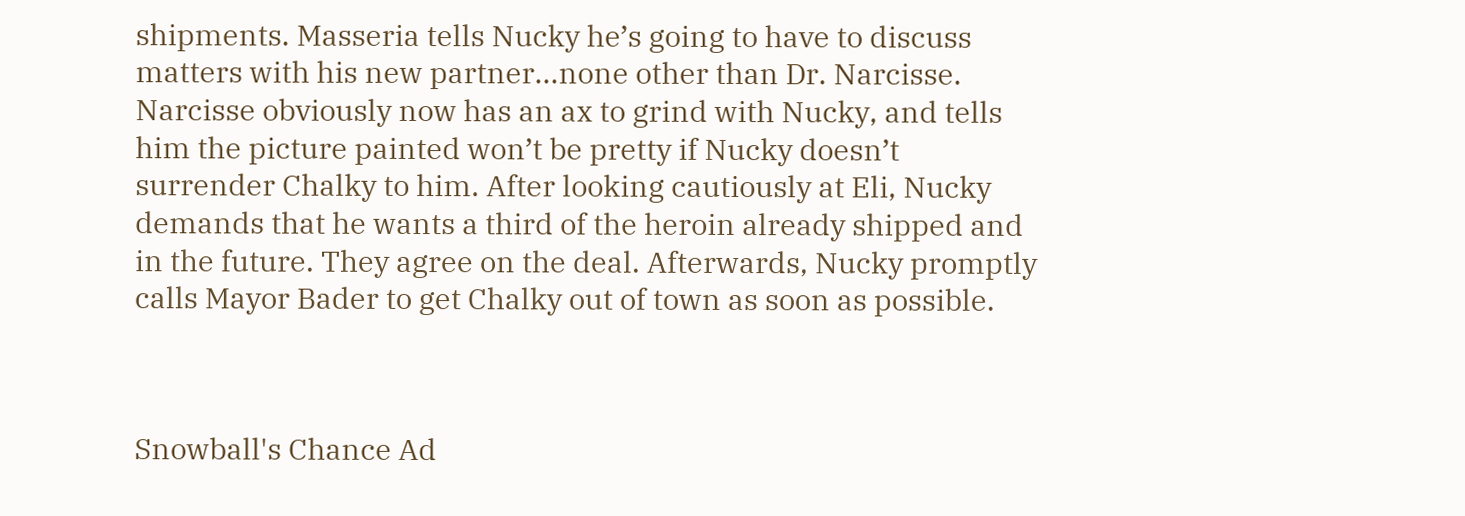shipments. Masseria tells Nucky he’s going to have to discuss matters with his new partner...none other than Dr. Narcisse. Narcisse obviously now has an ax to grind with Nucky, and tells him the picture painted won’t be pretty if Nucky doesn’t surrender Chalky to him. After looking cautiously at Eli, Nucky demands that he wants a third of the heroin already shipped and in the future. They agree on the deal. Afterwards, Nucky promptly calls Mayor Bader to get Chalky out of town as soon as possible.



Snowball's Chance Ad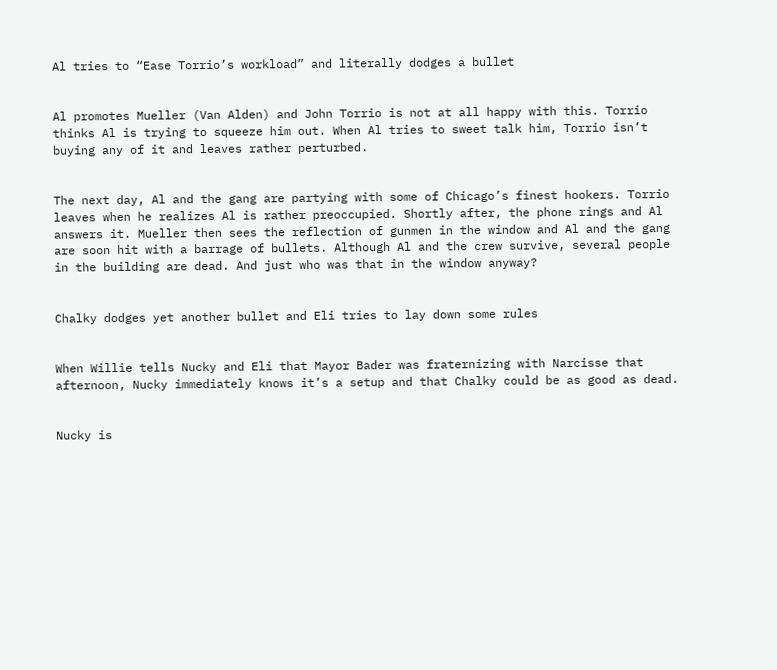Al tries to “Ease Torrio’s workload” and literally dodges a bullet


Al promotes Mueller (Van Alden) and John Torrio is not at all happy with this. Torrio thinks Al is trying to squeeze him out. When Al tries to sweet talk him, Torrio isn’t buying any of it and leaves rather perturbed.


The next day, Al and the gang are partying with some of Chicago’s finest hookers. Torrio leaves when he realizes Al is rather preoccupied. Shortly after, the phone rings and Al answers it. Mueller then sees the reflection of gunmen in the window and Al and the gang are soon hit with a barrage of bullets. Although Al and the crew survive, several people in the building are dead. And just who was that in the window anyway?


Chalky dodges yet another bullet and Eli tries to lay down some rules


When Willie tells Nucky and Eli that Mayor Bader was fraternizing with Narcisse that afternoon, Nucky immediately knows it’s a setup and that Chalky could be as good as dead.


Nucky is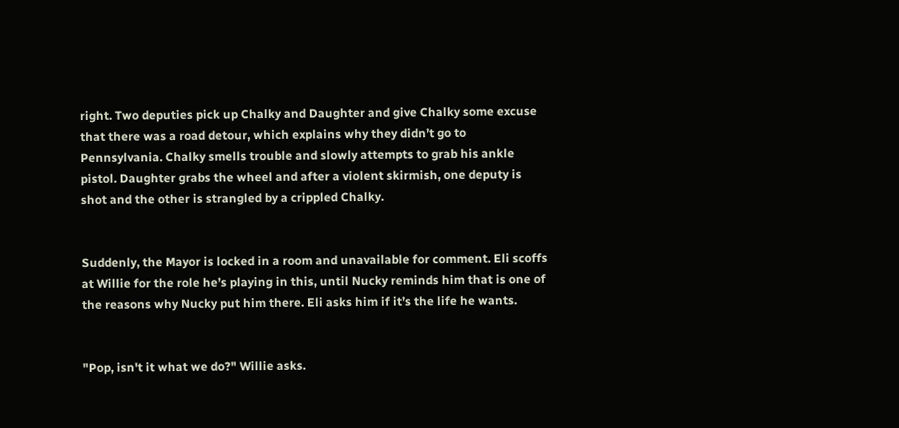right. Two deputies pick up Chalky and Daughter and give Chalky some excuse that there was a road detour, which explains why they didn’t go to Pennsylvania. Chalky smells trouble and slowly attempts to grab his ankle pistol. Daughter grabs the wheel and after a violent skirmish, one deputy is shot and the other is strangled by a crippled Chalky.


Suddenly, the Mayor is locked in a room and unavailable for comment. Eli scoffs at Willie for the role he’s playing in this, until Nucky reminds him that is one of the reasons why Nucky put him there. Eli asks him if it’s the life he wants.


"Pop, isn't it what we do?" Willie asks.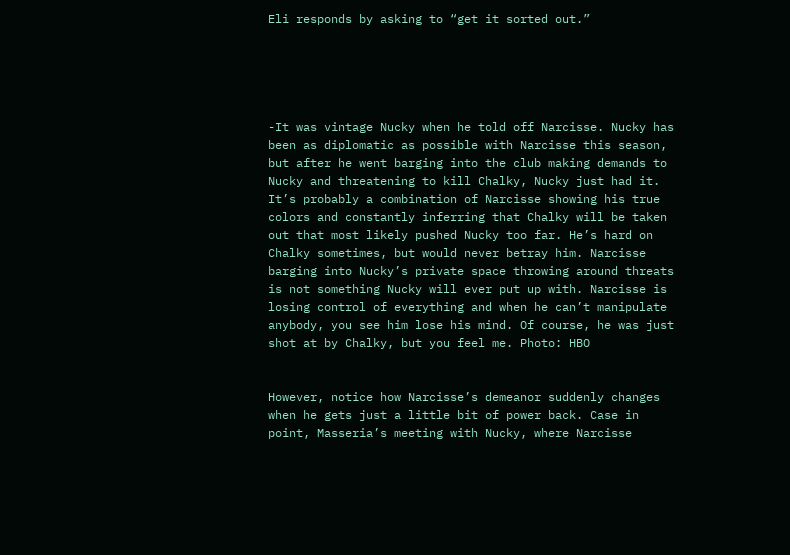Eli responds by asking to “get it sorted out.”





-It was vintage Nucky when he told off Narcisse. Nucky has been as diplomatic as possible with Narcisse this season, but after he went barging into the club making demands to Nucky and threatening to kill Chalky, Nucky just had it. It’s probably a combination of Narcisse showing his true colors and constantly inferring that Chalky will be taken out that most likely pushed Nucky too far. He’s hard on Chalky sometimes, but would never betray him. Narcisse barging into Nucky’s private space throwing around threats is not something Nucky will ever put up with. Narcisse is losing control of everything and when he can’t manipulate anybody, you see him lose his mind. Of course, he was just shot at by Chalky, but you feel me. Photo: HBO


However, notice how Narcisse’s demeanor suddenly changes when he gets just a little bit of power back. Case in point, Masseria’s meeting with Nucky, where Narcisse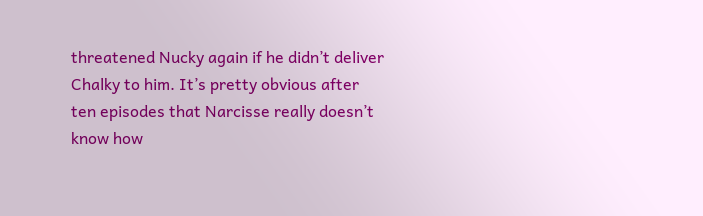threatened Nucky again if he didn’t deliver Chalky to him. It’s pretty obvious after ten episodes that Narcisse really doesn’t know how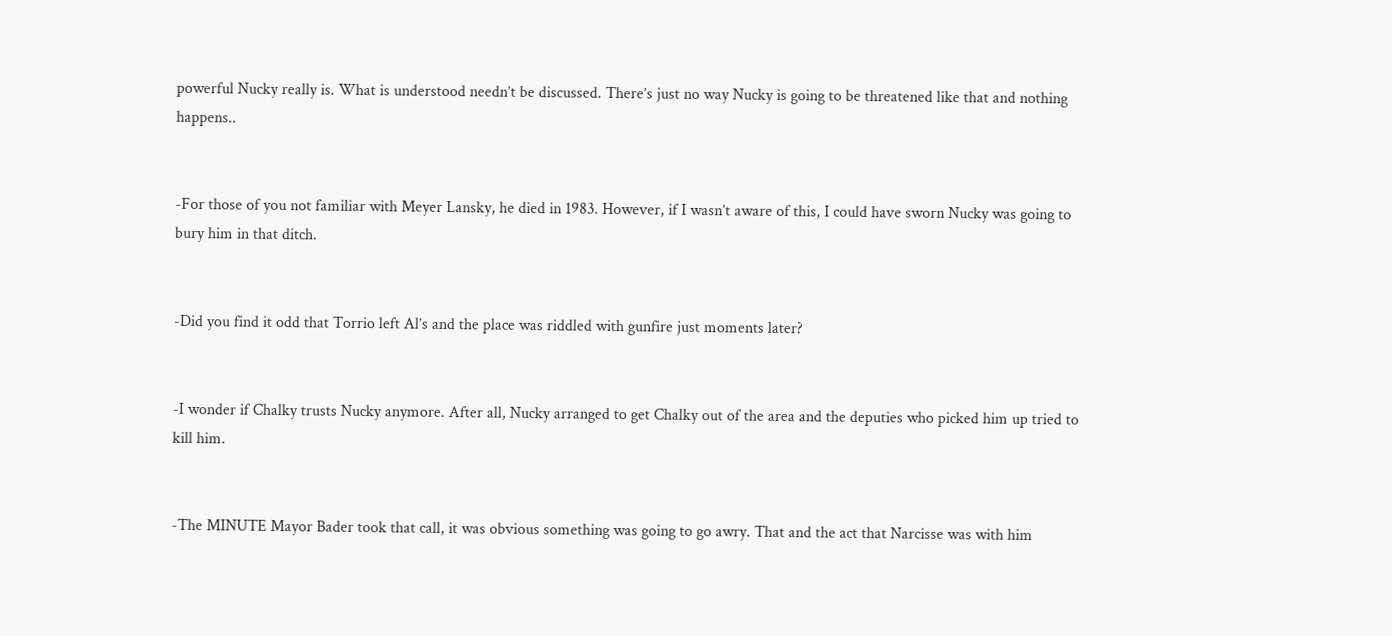powerful Nucky really is. What is understood needn’t be discussed. There’s just no way Nucky is going to be threatened like that and nothing happens..


-For those of you not familiar with Meyer Lansky, he died in 1983. However, if I wasn’t aware of this, I could have sworn Nucky was going to bury him in that ditch.


-Did you find it odd that Torrio left Al’s and the place was riddled with gunfire just moments later?


-I wonder if Chalky trusts Nucky anymore. After all, Nucky arranged to get Chalky out of the area and the deputies who picked him up tried to kill him.


-The MINUTE Mayor Bader took that call, it was obvious something was going to go awry. That and the act that Narcisse was with him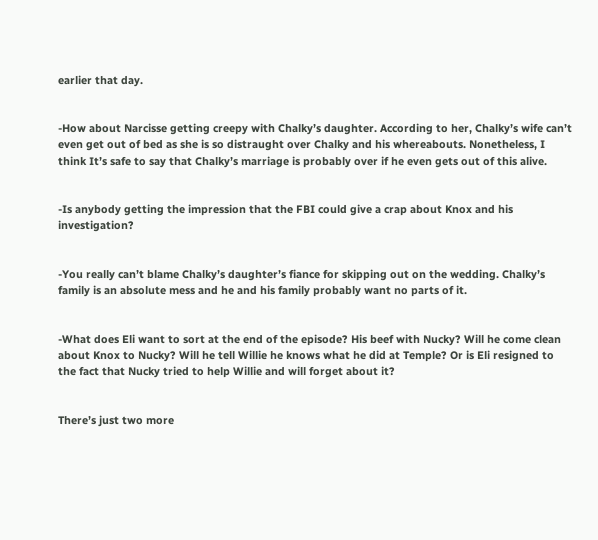earlier that day.


-How about Narcisse getting creepy with Chalky’s daughter. According to her, Chalky’s wife can’t even get out of bed as she is so distraught over Chalky and his whereabouts. Nonetheless, I think It’s safe to say that Chalky’s marriage is probably over if he even gets out of this alive.


-Is anybody getting the impression that the FBI could give a crap about Knox and his investigation?


-You really can’t blame Chalky’s daughter’s fiance for skipping out on the wedding. Chalky’s family is an absolute mess and he and his family probably want no parts of it.


-What does Eli want to sort at the end of the episode? His beef with Nucky? Will he come clean about Knox to Nucky? Will he tell Willie he knows what he did at Temple? Or is Eli resigned to the fact that Nucky tried to help Willie and will forget about it?


There’s just two more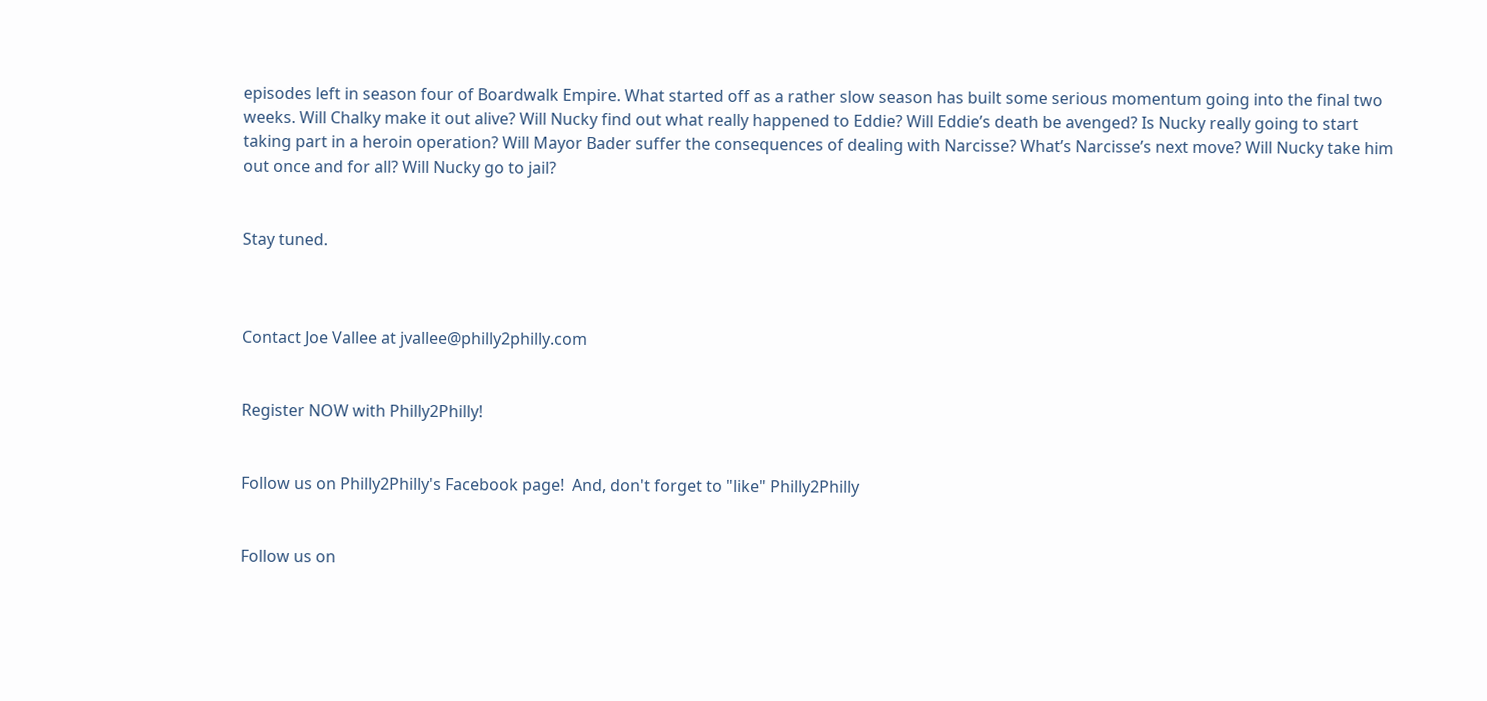episodes left in season four of Boardwalk Empire. What started off as a rather slow season has built some serious momentum going into the final two weeks. Will Chalky make it out alive? Will Nucky find out what really happened to Eddie? Will Eddie’s death be avenged? Is Nucky really going to start taking part in a heroin operation? Will Mayor Bader suffer the consequences of dealing with Narcisse? What’s Narcisse’s next move? Will Nucky take him out once and for all? Will Nucky go to jail?


Stay tuned.



Contact Joe Vallee at jvallee@philly2philly.com


Register NOW with Philly2Philly!


Follow us on Philly2Philly's Facebook page!  And, don't forget to "like" Philly2Philly


Follow us on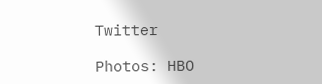Twitter

Photos: HBO